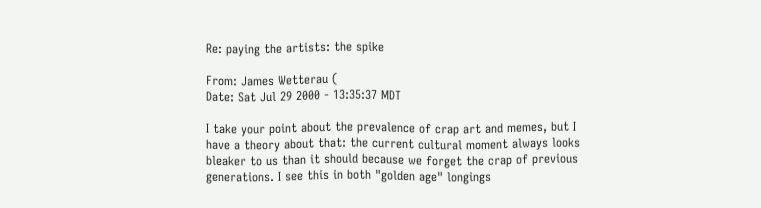Re: paying the artists: the spike

From: James Wetterau (
Date: Sat Jul 29 2000 - 13:35:37 MDT

I take your point about the prevalence of crap art and memes, but I
have a theory about that: the current cultural moment always looks
bleaker to us than it should because we forget the crap of previous
generations. I see this in both "golden age" longings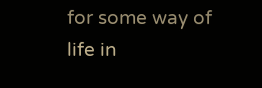for some way of
life in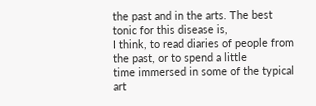the past and in the arts. The best tonic for this disease is,
I think, to read diaries of people from the past, or to spend a little
time immersed in some of the typical art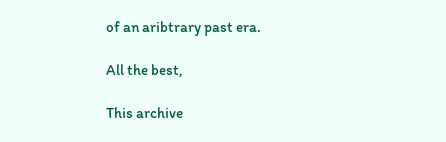of an aribtrary past era.

All the best,

This archive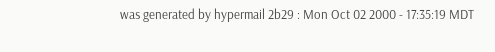was generated by hypermail 2b29 : Mon Oct 02 2000 - 17:35:19 MDT